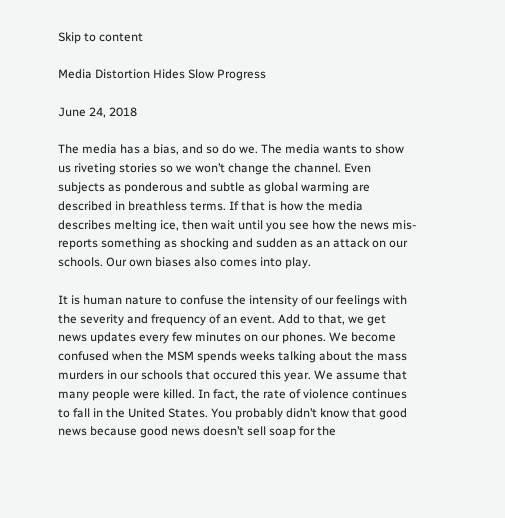Skip to content

Media Distortion Hides Slow Progress

June 24, 2018

The media has a bias, and so do we. The media wants to show us riveting stories so we won’t change the channel. Even subjects as ponderous and subtle as global warming are described in breathless terms. If that is how the media describes melting ice, then wait until you see how the news mis-reports something as shocking and sudden as an attack on our schools. Our own biases also comes into play.

It is human nature to confuse the intensity of our feelings with the severity and frequency of an event. Add to that, we get news updates every few minutes on our phones. We become confused when the MSM spends weeks talking about the mass murders in our schools that occured this year. We assume that many people were killed. In fact, the rate of violence continues to fall in the United States. You probably didn’t know that good news because good news doesn’t sell soap for the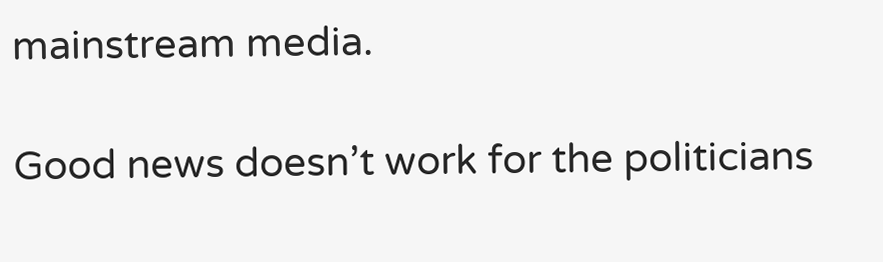mainstream media.

Good news doesn’t work for the politicians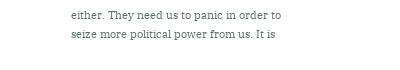either. They need us to panic in order to seize more political power from us. It is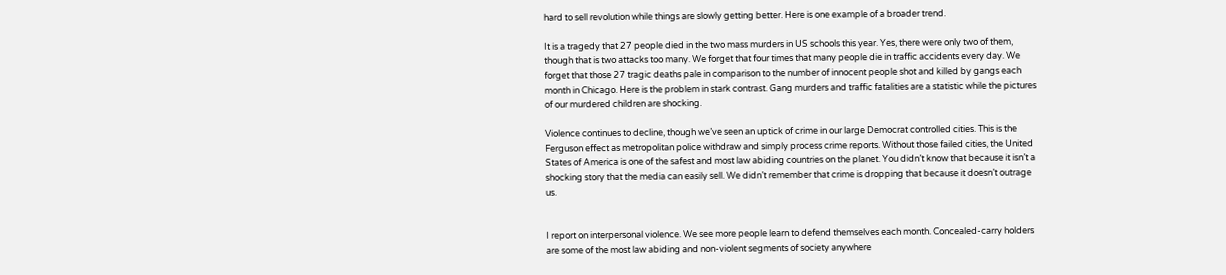hard to sell revolution while things are slowly getting better. Here is one example of a broader trend.

It is a tragedy that 27 people died in the two mass murders in US schools this year. Yes, there were only two of them, though that is two attacks too many. We forget that four times that many people die in traffic accidents every day. We forget that those 27 tragic deaths pale in comparison to the number of innocent people shot and killed by gangs each month in Chicago. Here is the problem in stark contrast. Gang murders and traffic fatalities are a statistic while the pictures of our murdered children are shocking.

Violence continues to decline, though we’ve seen an uptick of crime in our large Democrat controlled cities. This is the Ferguson effect as metropolitan police withdraw and simply process crime reports. Without those failed cities, the United States of America is one of the safest and most law abiding countries on the planet. You didn’t know that because it isn’t a shocking story that the media can easily sell. We didn’t remember that crime is dropping that because it doesn’t outrage us.


I report on interpersonal violence. We see more people learn to defend themselves each month. Concealed-carry holders are some of the most law abiding and non-violent segments of society anywhere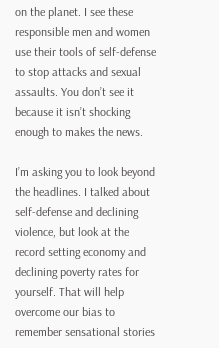on the planet. I see these responsible men and women use their tools of self-defense to stop attacks and sexual assaults. You don’t see it because it isn’t shocking enough to makes the news.

I’m asking you to look beyond the headlines. I talked about self-defense and declining violence, but look at the record setting economy and declining poverty rates for yourself. That will help overcome our bias to remember sensational stories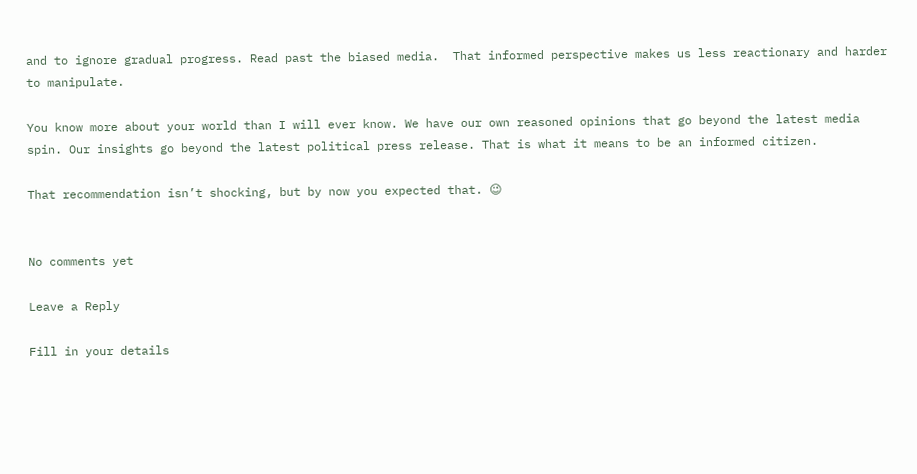and to ignore gradual progress. Read past the biased media.  That informed perspective makes us less reactionary and harder to manipulate.

You know more about your world than I will ever know. We have our own reasoned opinions that go beyond the latest media spin. Our insights go beyond the latest political press release. That is what it means to be an informed citizen.

That recommendation isn’t shocking, but by now you expected that. 😉


No comments yet

Leave a Reply

Fill in your details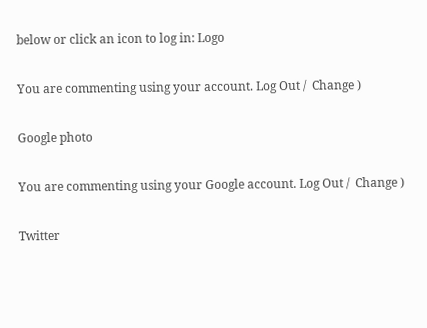below or click an icon to log in: Logo

You are commenting using your account. Log Out /  Change )

Google photo

You are commenting using your Google account. Log Out /  Change )

Twitter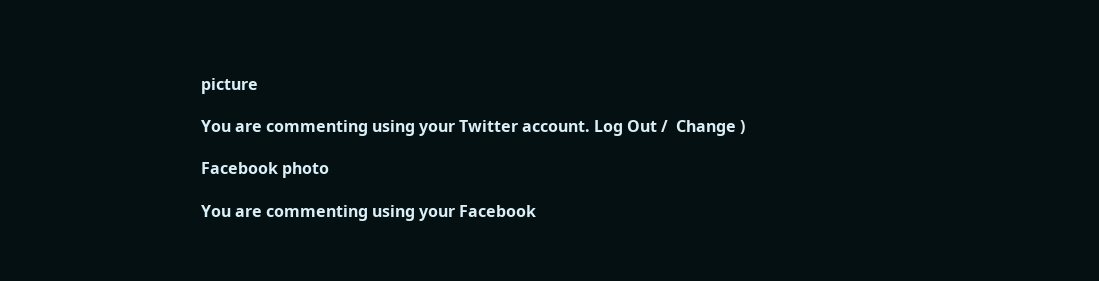picture

You are commenting using your Twitter account. Log Out /  Change )

Facebook photo

You are commenting using your Facebook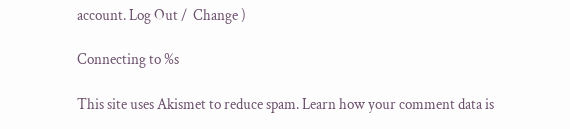account. Log Out /  Change )

Connecting to %s

This site uses Akismet to reduce spam. Learn how your comment data is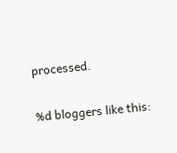processed.

%d bloggers like this: